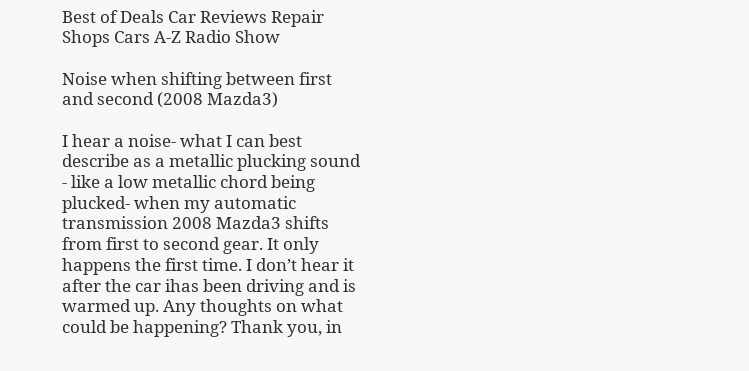Best of Deals Car Reviews Repair Shops Cars A-Z Radio Show

Noise when shifting between first and second (2008 Mazda3)

I hear a noise- what I can best describe as a metallic plucking sound - like a low metallic chord being plucked- when my automatic transmission 2008 Mazda3 shifts from first to second gear. It only happens the first time. I don’t hear it after the car ihas been driving and is warmed up. Any thoughts on what could be happening? Thank you, in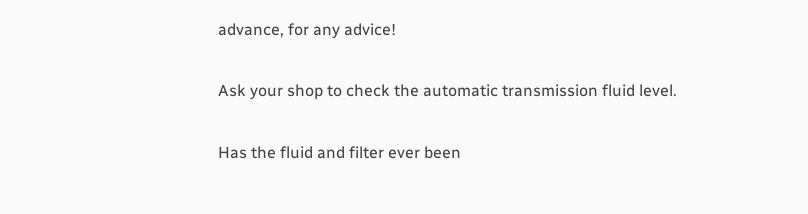advance, for any advice!

Ask your shop to check the automatic transmission fluid level.

Has the fluid and filter ever been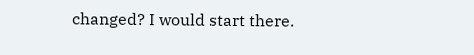changed? I would start there.